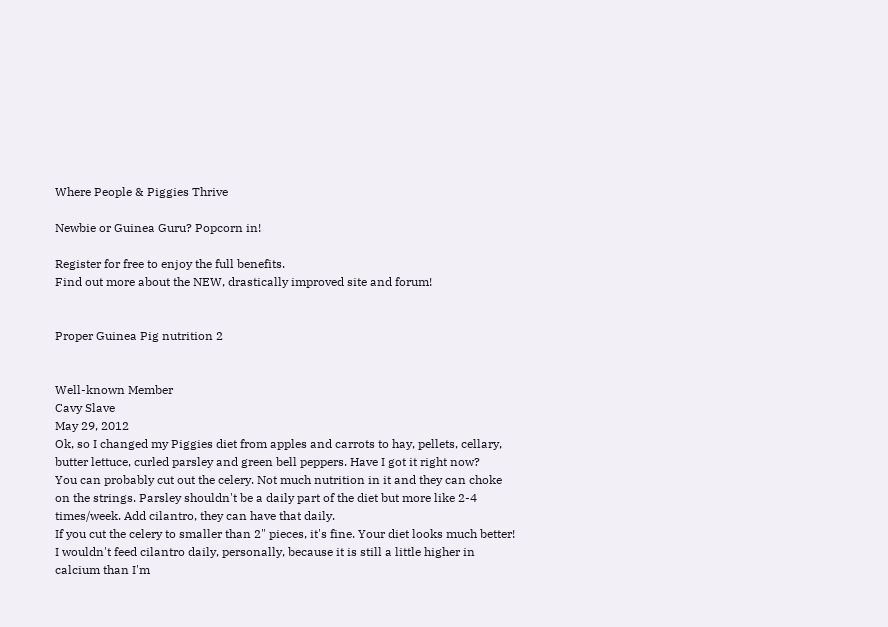Where People & Piggies Thrive

Newbie or Guinea Guru? Popcorn in!

Register for free to enjoy the full benefits.
Find out more about the NEW, drastically improved site and forum!


Proper Guinea Pig nutrition 2


Well-known Member
Cavy Slave
May 29, 2012
Ok, so I changed my Piggies diet from apples and carrots to hay, pellets, cellary, butter lettuce, curled parsley and green bell peppers. Have I got it right now?
You can probably cut out the celery. Not much nutrition in it and they can choke on the strings. Parsley shouldn't be a daily part of the diet but more like 2-4 times/week. Add cilantro, they can have that daily.
If you cut the celery to smaller than 2" pieces, it's fine. Your diet looks much better! I wouldn't feed cilantro daily, personally, because it is still a little higher in calcium than I'm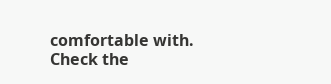comfortable with. Check the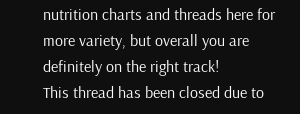nutrition charts and threads here for more variety, but overall you are definitely on the right track!
This thread has been closed due to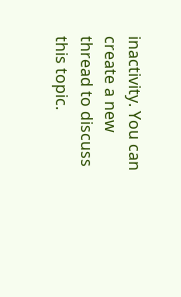inactivity. You can create a new thread to discuss this topic.